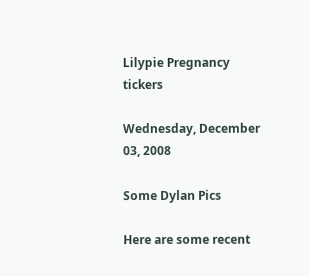Lilypie Pregnancy tickers

Wednesday, December 03, 2008

Some Dylan Pics

Here are some recent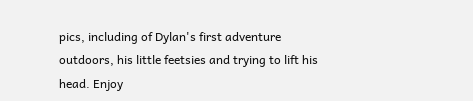pics, including of Dylan's first adventure outdoors, his little feetsies and trying to lift his head. Enjoy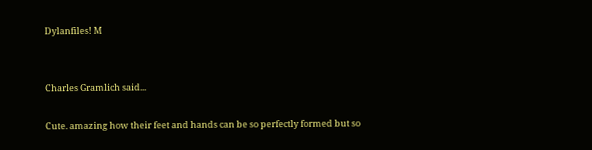Dylanfiles! M


Charles Gramlich said...

Cute. amazing how their feet and hands can be so perfectly formed but so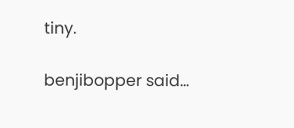tiny.

benjibopper said...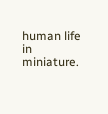human life in miniature.